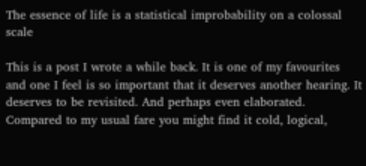The essence of life is a statistical improbability on a colossal scale

This is a post I wrote a while back. It is one of my favourites and one I feel is so important that it deserves another hearing. It deserves to be revisited. And perhaps even elaborated. Compared to my usual fare you might find it cold, logical,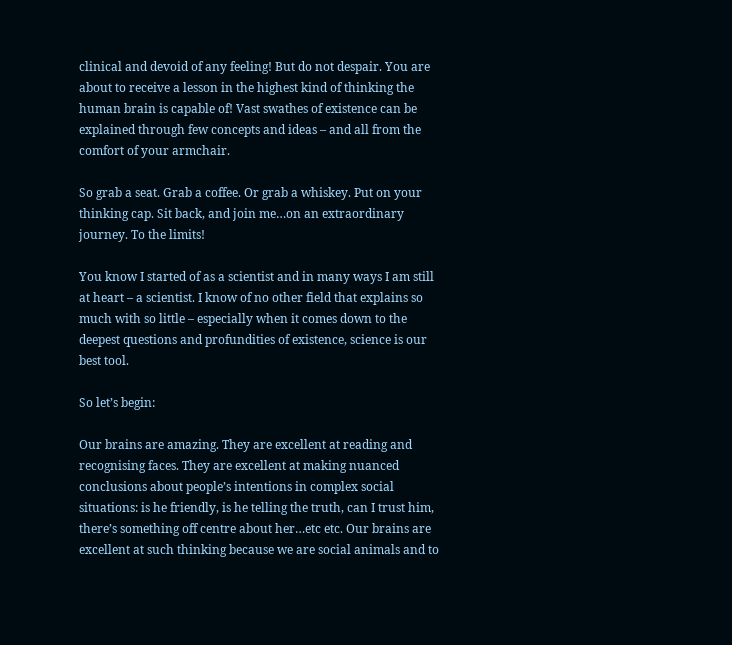clinical and devoid of any feeling! But do not despair. You are about to receive a lesson in the highest kind of thinking the human brain is capable of! Vast swathes of existence can be explained through few concepts and ideas – and all from the comfort of your armchair.

So grab a seat. Grab a coffee. Or grab a whiskey. Put on your thinking cap. Sit back, and join me…on an extraordinary journey. To the limits!

You know I started of as a scientist and in many ways I am still at heart – a scientist. I know of no other field that explains so much with so little – especially when it comes down to the deepest questions and profundities of existence, science is our best tool.

So let’s begin:

Our brains are amazing. They are excellent at reading and recognising faces. They are excellent at making nuanced conclusions about people’s intentions in complex social situations: is he friendly, is he telling the truth, can I trust him, there’s something off centre about her…etc etc. Our brains are excellent at such thinking because we are social animals and to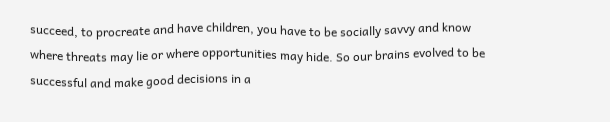succeed, to procreate and have children, you have to be socially savvy and know where threats may lie or where opportunities may hide. So our brains evolved to be successful and make good decisions in a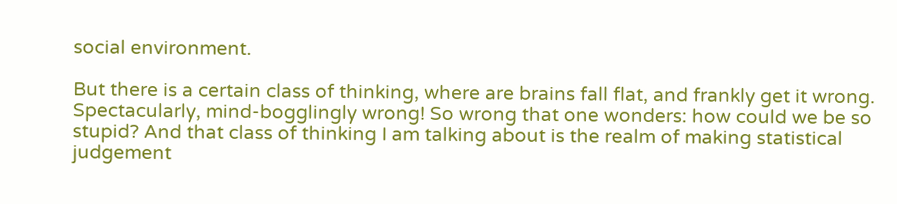social environment.

But there is a certain class of thinking, where are brains fall flat, and frankly get it wrong. Spectacularly, mind-bogglingly wrong! So wrong that one wonders: how could we be so stupid? And that class of thinking I am talking about is the realm of making statistical judgement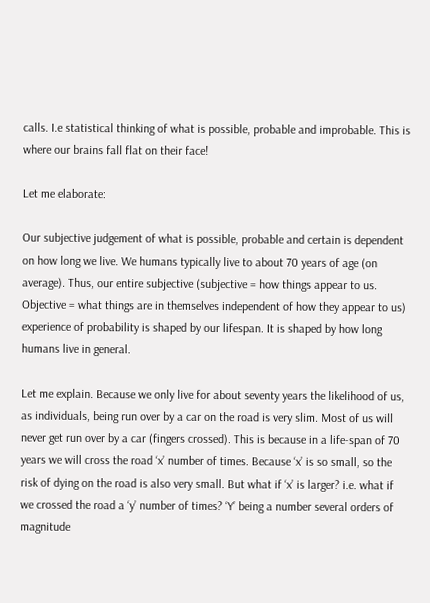calls. I.e statistical thinking of what is possible, probable and improbable. This is where our brains fall flat on their face!

Let me elaborate:

Our subjective judgement of what is possible, probable and certain is dependent on how long we live. We humans typically live to about 70 years of age (on average). Thus, our entire subjective (subjective = how things appear to us. Objective = what things are in themselves independent of how they appear to us) experience of probability is shaped by our lifespan. It is shaped by how long humans live in general.

Let me explain. Because we only live for about seventy years the likelihood of us, as individuals, being run over by a car on the road is very slim. Most of us will never get run over by a car (fingers crossed). This is because in a life-span of 70 years we will cross the road ‘x’ number of times. Because ‘x’ is so small, so the risk of dying on the road is also very small. But what if ‘x’ is larger? i.e. what if we crossed the road a ‘y’ number of times? ‘Y’ being a number several orders of magnitude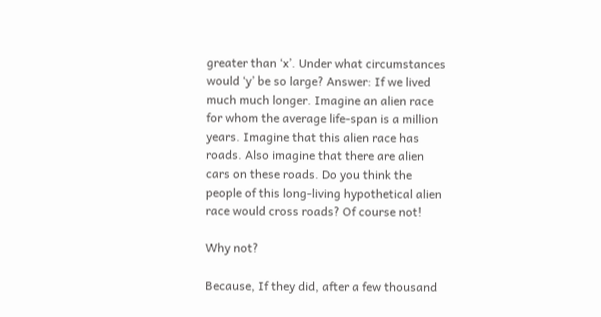greater than ‘x’. Under what circumstances would ‘y’ be so large? Answer: If we lived much much longer. Imagine an alien race for whom the average life-span is a million years. Imagine that this alien race has roads. Also imagine that there are alien cars on these roads. Do you think the people of this long-living hypothetical alien race would cross roads? Of course not!

Why not?

Because, If they did, after a few thousand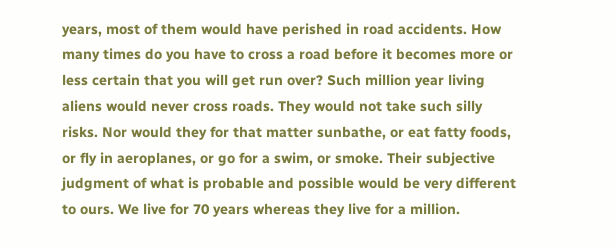years, most of them would have perished in road accidents. How many times do you have to cross a road before it becomes more or less certain that you will get run over? Such million year living aliens would never cross roads. They would not take such silly risks. Nor would they for that matter sunbathe, or eat fatty foods, or fly in aeroplanes, or go for a swim, or smoke. Their subjective judgment of what is probable and possible would be very different to ours. We live for 70 years whereas they live for a million.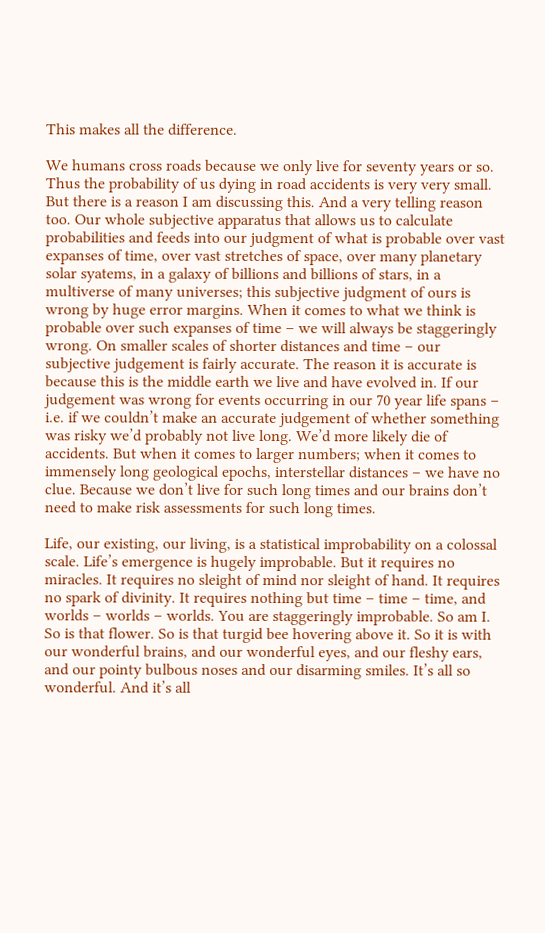This makes all the difference.

We humans cross roads because we only live for seventy years or so. Thus the probability of us dying in road accidents is very very small. But there is a reason I am discussing this. And a very telling reason too. Our whole subjective apparatus that allows us to calculate probabilities and feeds into our judgment of what is probable over vast expanses of time, over vast stretches of space, over many planetary solar syatems, in a galaxy of billions and billions of stars, in a multiverse of many universes; this subjective judgment of ours is wrong by huge error margins. When it comes to what we think is probable over such expanses of time – we will always be staggeringly wrong. On smaller scales of shorter distances and time – our subjective judgement is fairly accurate. The reason it is accurate is because this is the middle earth we live and have evolved in. If our judgement was wrong for events occurring in our 70 year life spans – i.e. if we couldn’t make an accurate judgement of whether something was risky we’d probably not live long. We’d more likely die of accidents. But when it comes to larger numbers; when it comes to immensely long geological epochs, interstellar distances – we have no clue. Because we don’t live for such long times and our brains don’t need to make risk assessments for such long times.

Life, our existing, our living, is a statistical improbability on a colossal scale. Life’s emergence is hugely improbable. But it requires no miracles. It requires no sleight of mind nor sleight of hand. It requires no spark of divinity. It requires nothing but time – time – time, and worlds – worlds – worlds. You are staggeringly improbable. So am I. So is that flower. So is that turgid bee hovering above it. So it is with our wonderful brains, and our wonderful eyes, and our fleshy ears, and our pointy bulbous noses and our disarming smiles. It’s all so wonderful. And it’s all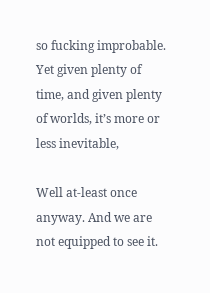so fucking improbable. Yet given plenty of time, and given plenty of worlds, it’s more or less inevitable,

Well at-least once anyway. And we are not equipped to see it.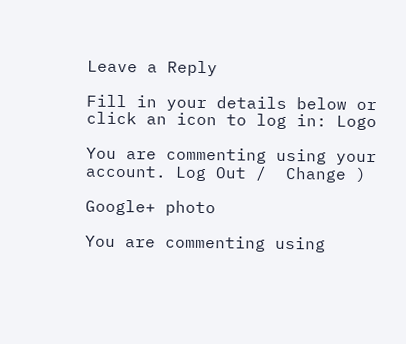Leave a Reply

Fill in your details below or click an icon to log in: Logo

You are commenting using your account. Log Out /  Change )

Google+ photo

You are commenting using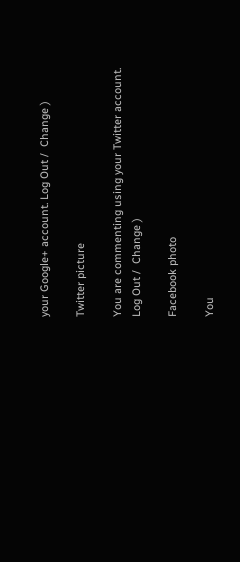your Google+ account. Log Out /  Change )

Twitter picture

You are commenting using your Twitter account. Log Out /  Change )

Facebook photo

You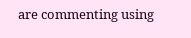are commenting using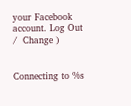your Facebook account. Log Out /  Change )


Connecting to %s